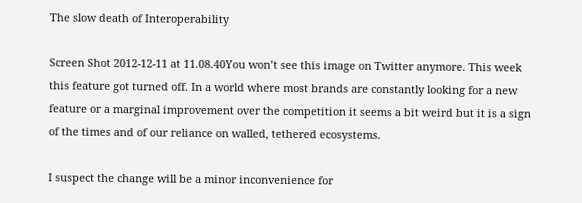The slow death of Interoperability

Screen Shot 2012-12-11 at 11.08.40You won’t see this image on Twitter anymore. This week this feature got turned off. In a world where most brands are constantly looking for a new feature or a marginal improvement over the competition it seems a bit weird but it is a sign of the times and of our reliance on walled, tethered ecosystems.

I suspect the change will be a minor inconvenience for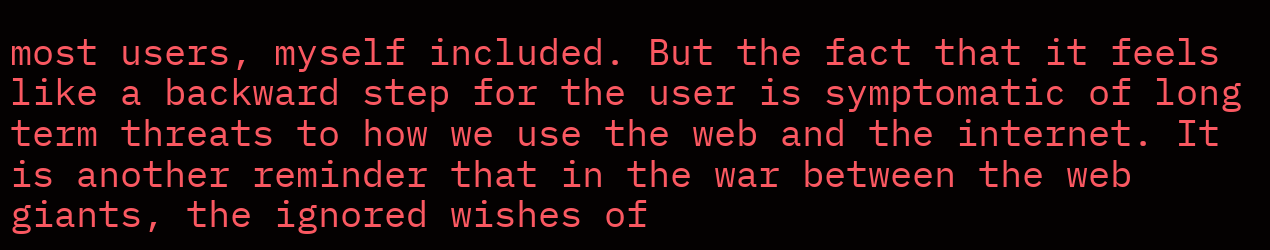most users, myself included. But the fact that it feels like a backward step for the user is symptomatic of long term threats to how we use the web and the internet. It is another reminder that in the war between the web giants, the ignored wishes of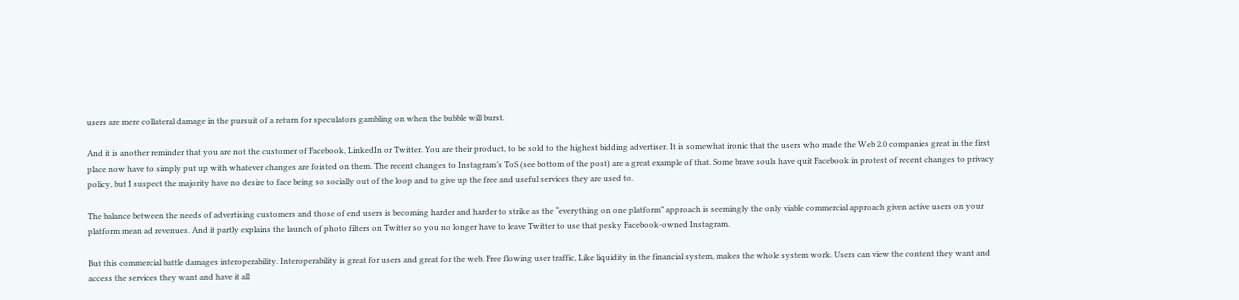users are mere collateral damage in the pursuit of a return for speculators gambling on when the bubble will burst.

And it is another reminder that you are not the customer of Facebook, LinkedIn or Twitter. You are their product, to be sold to the highest bidding advertiser. It is somewhat ironic that the users who made the Web 2.0 companies great in the first place now have to simply put up with whatever changes are foisted on them. The recent changes to Instagram’s ToS (see bottom of the post) are a great example of that. Some brave souls have quit Facebook in protest of recent changes to privacy policy, but I suspect the majority have no desire to face being so socially out of the loop and to give up the free and useful services they are used to.

The balance between the needs of advertising customers and those of end users is becoming harder and harder to strike as the “everything on one platform” approach is seemingly the only viable commercial approach given active users on your platform mean ad revenues. And it partly explains the launch of photo filters on Twitter so you no longer have to leave Twitter to use that pesky Facebook-owned Instagram.

But this commercial battle damages interoperability. Interoperability is great for users and great for the web. Free flowing user traffic, Like liquidity in the financial system, makes the whole system work. Users can view the content they want and access the services they want and have it all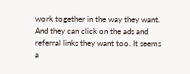work together in the way they want. And they can click on the ads and referral links they want too. It seems a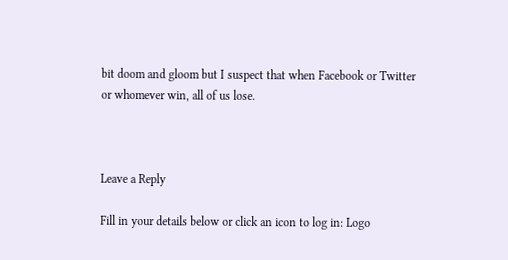bit doom and gloom but I suspect that when Facebook or Twitter or whomever win, all of us lose.



Leave a Reply

Fill in your details below or click an icon to log in: Logo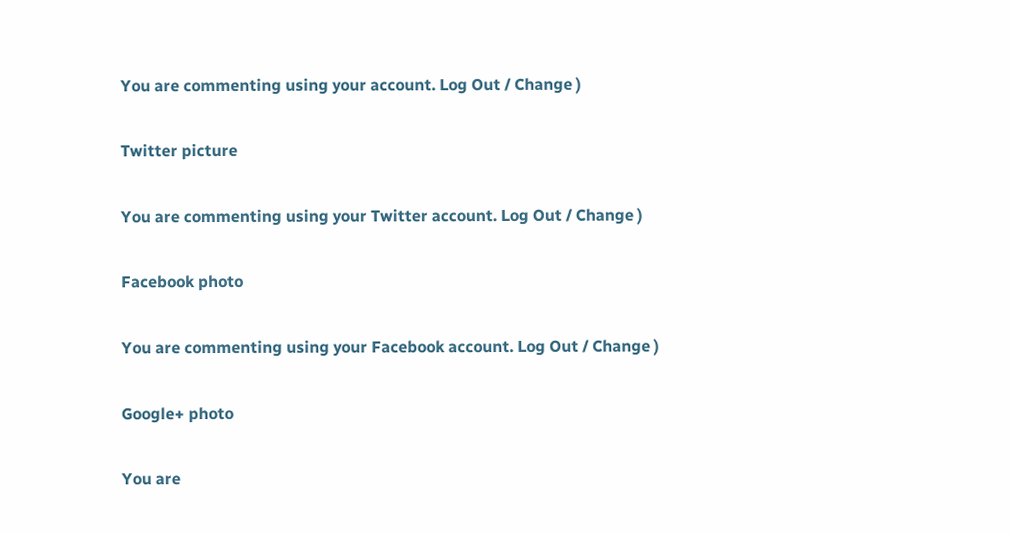You are commenting using your account. Log Out / Change )

Twitter picture

You are commenting using your Twitter account. Log Out / Change )

Facebook photo

You are commenting using your Facebook account. Log Out / Change )

Google+ photo

You are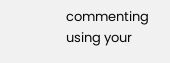commenting using your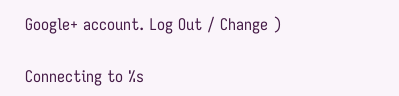Google+ account. Log Out / Change )

Connecting to %s